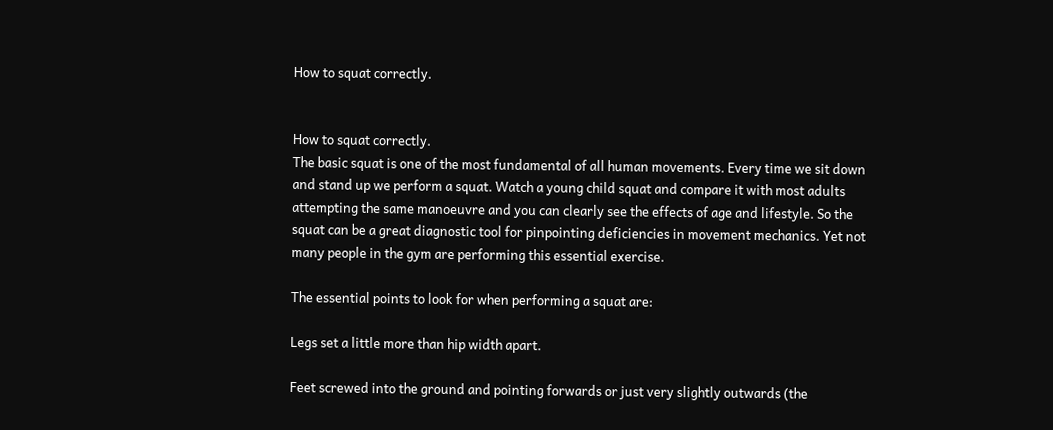How to squat correctly.


How to squat correctly.
The basic squat is one of the most fundamental of all human movements. Every time we sit down and stand up we perform a squat. Watch a young child squat and compare it with most adults attempting the same manoeuvre and you can clearly see the effects of age and lifestyle. So the squat can be a great diagnostic tool for pinpointing deficiencies in movement mechanics. Yet not many people in the gym are performing this essential exercise.

The essential points to look for when performing a squat are:

Legs set a little more than hip width apart.

Feet screwed into the ground and pointing forwards or just very slightly outwards (the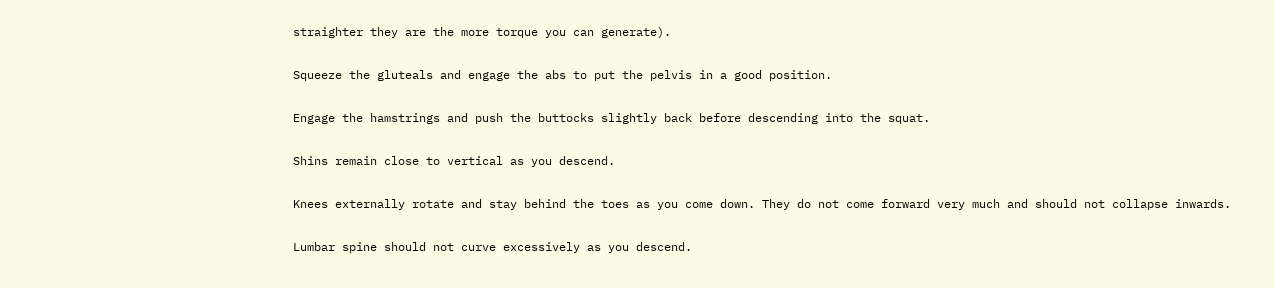straighter they are the more torque you can generate).

Squeeze the gluteals and engage the abs to put the pelvis in a good position.

Engage the hamstrings and push the buttocks slightly back before descending into the squat.

Shins remain close to vertical as you descend.

Knees externally rotate and stay behind the toes as you come down. They do not come forward very much and should not collapse inwards.

Lumbar spine should not curve excessively as you descend.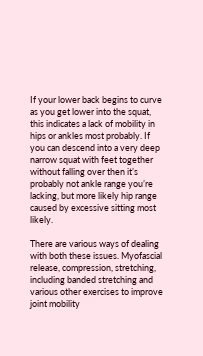If your lower back begins to curve as you get lower into the squat, this indicates a lack of mobility in hips or ankles most probably. If you can descend into a very deep narrow squat with feet together without falling over then it’s probably not ankle range you’re lacking, but more likely hip range caused by excessive sitting most likely.

There are various ways of dealing with both these issues. Myofascial release, compression, stretching, including banded stretching and various other exercises to improve joint mobility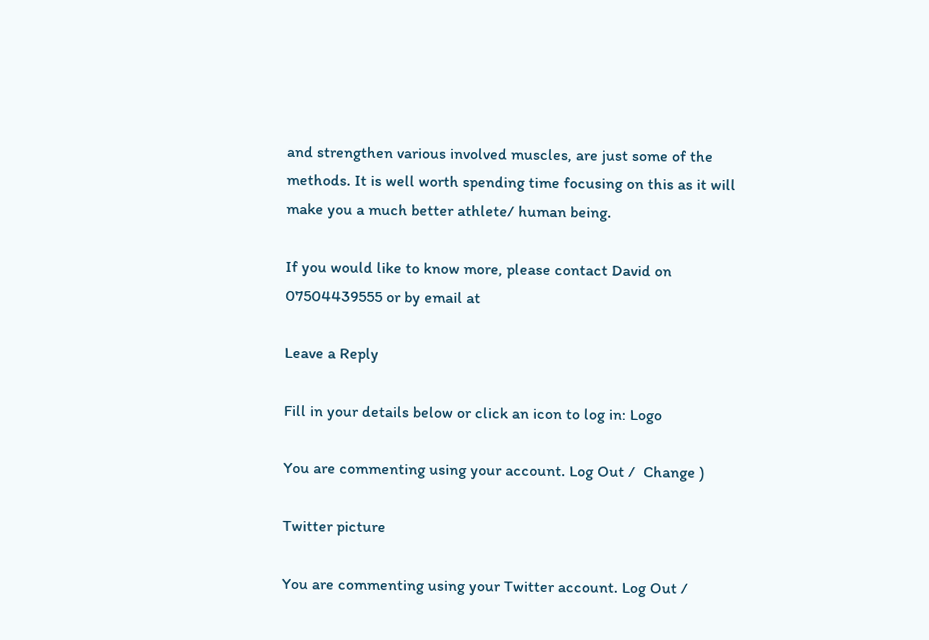and strengthen various involved muscles, are just some of the methods. It is well worth spending time focusing on this as it will make you a much better athlete/ human being.

If you would like to know more, please contact David on 07504439555 or by email at

Leave a Reply

Fill in your details below or click an icon to log in: Logo

You are commenting using your account. Log Out /  Change )

Twitter picture

You are commenting using your Twitter account. Log Out /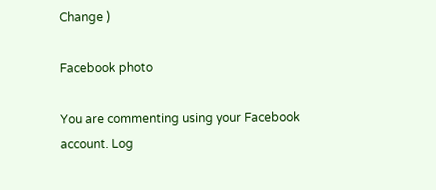Change )

Facebook photo

You are commenting using your Facebook account. Log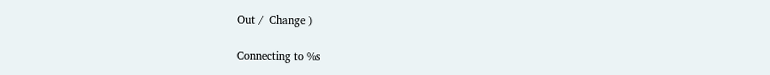Out /  Change )

Connecting to %s